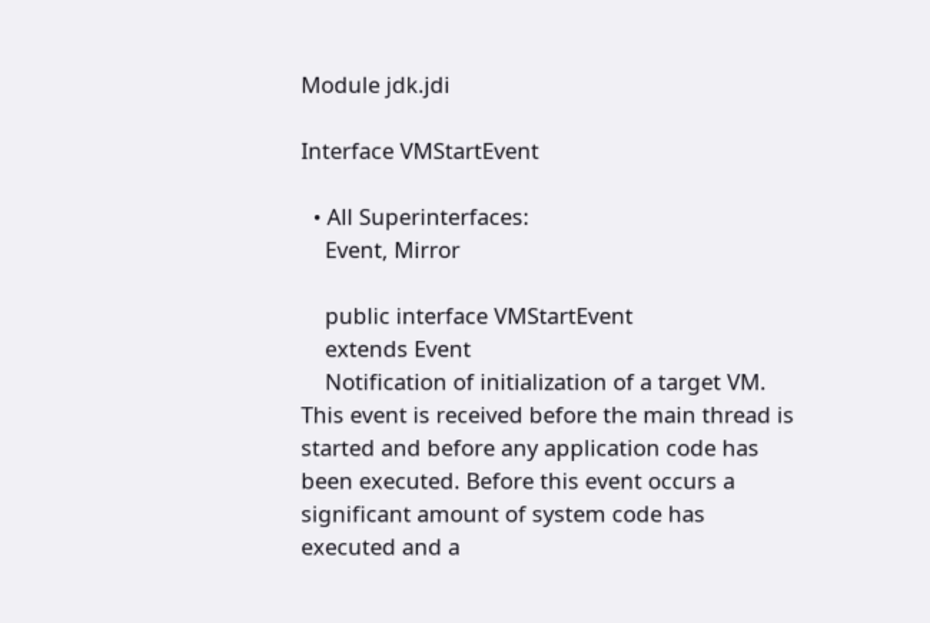Module jdk.jdi

Interface VMStartEvent

  • All Superinterfaces:
    Event, Mirror

    public interface VMStartEvent
    extends Event
    Notification of initialization of a target VM. This event is received before the main thread is started and before any application code has been executed. Before this event occurs a significant amount of system code has executed and a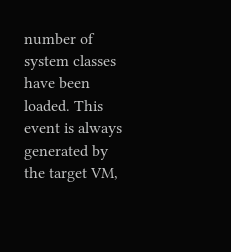number of system classes have been loaded. This event is always generated by the target VM,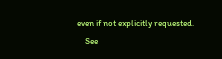even if not explicitly requested.
    See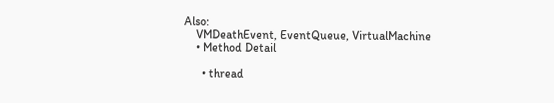Also:
    VMDeathEvent, EventQueue, VirtualMachine
    • Method Detail

      • thread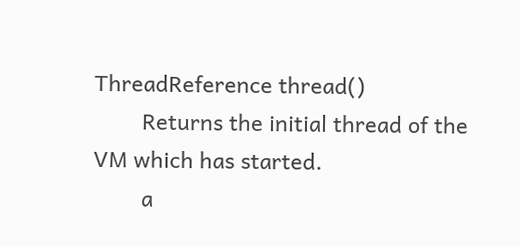ThreadReference thread()
        Returns the initial thread of the VM which has started.
        a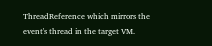ThreadReference which mirrors the event's thread in the target VM.